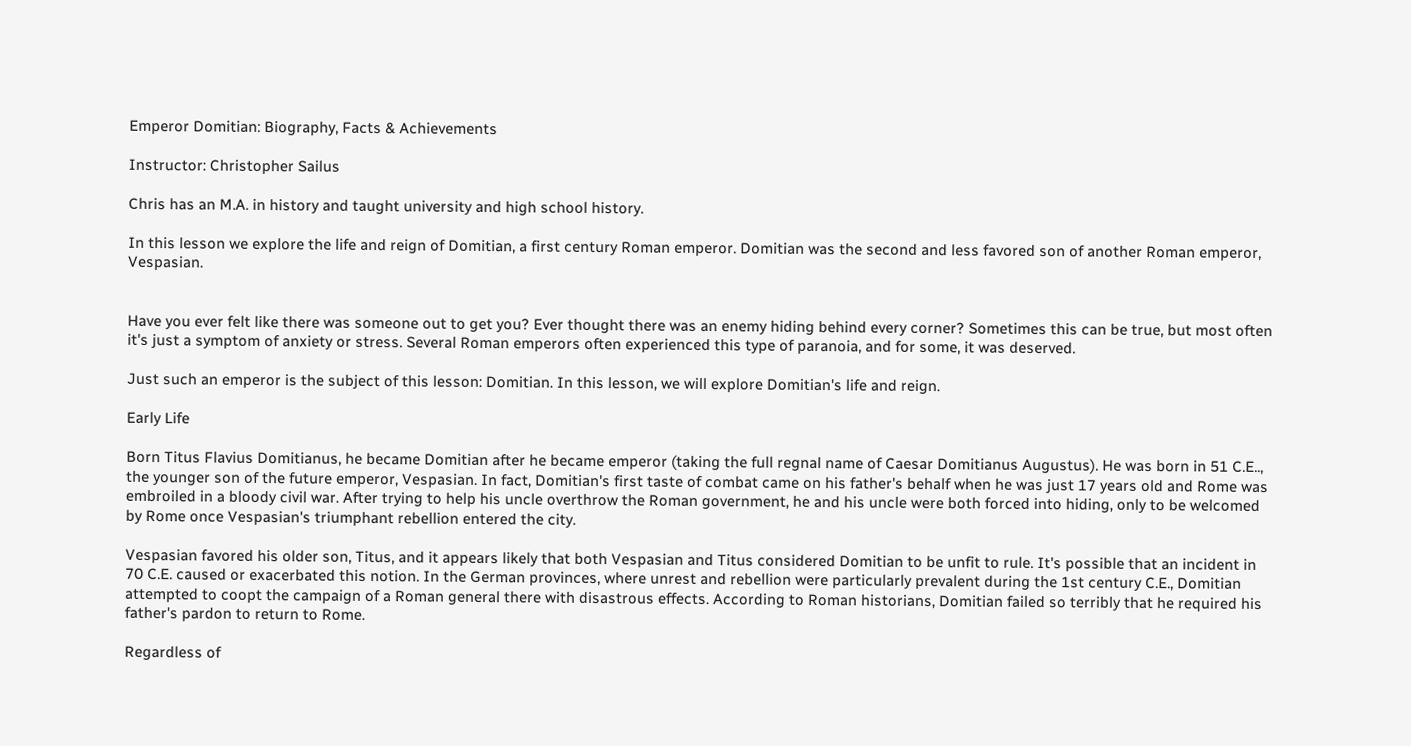Emperor Domitian: Biography, Facts & Achievements

Instructor: Christopher Sailus

Chris has an M.A. in history and taught university and high school history.

In this lesson we explore the life and reign of Domitian, a first century Roman emperor. Domitian was the second and less favored son of another Roman emperor, Vespasian.


Have you ever felt like there was someone out to get you? Ever thought there was an enemy hiding behind every corner? Sometimes this can be true, but most often it's just a symptom of anxiety or stress. Several Roman emperors often experienced this type of paranoia, and for some, it was deserved.

Just such an emperor is the subject of this lesson: Domitian. In this lesson, we will explore Domitian's life and reign.

Early Life

Born Titus Flavius Domitianus, he became Domitian after he became emperor (taking the full regnal name of Caesar Domitianus Augustus). He was born in 51 C.E.., the younger son of the future emperor, Vespasian. In fact, Domitian's first taste of combat came on his father's behalf when he was just 17 years old and Rome was embroiled in a bloody civil war. After trying to help his uncle overthrow the Roman government, he and his uncle were both forced into hiding, only to be welcomed by Rome once Vespasian's triumphant rebellion entered the city.

Vespasian favored his older son, Titus, and it appears likely that both Vespasian and Titus considered Domitian to be unfit to rule. It's possible that an incident in 70 C.E. caused or exacerbated this notion. In the German provinces, where unrest and rebellion were particularly prevalent during the 1st century C.E., Domitian attempted to coopt the campaign of a Roman general there with disastrous effects. According to Roman historians, Domitian failed so terribly that he required his father's pardon to return to Rome.

Regardless of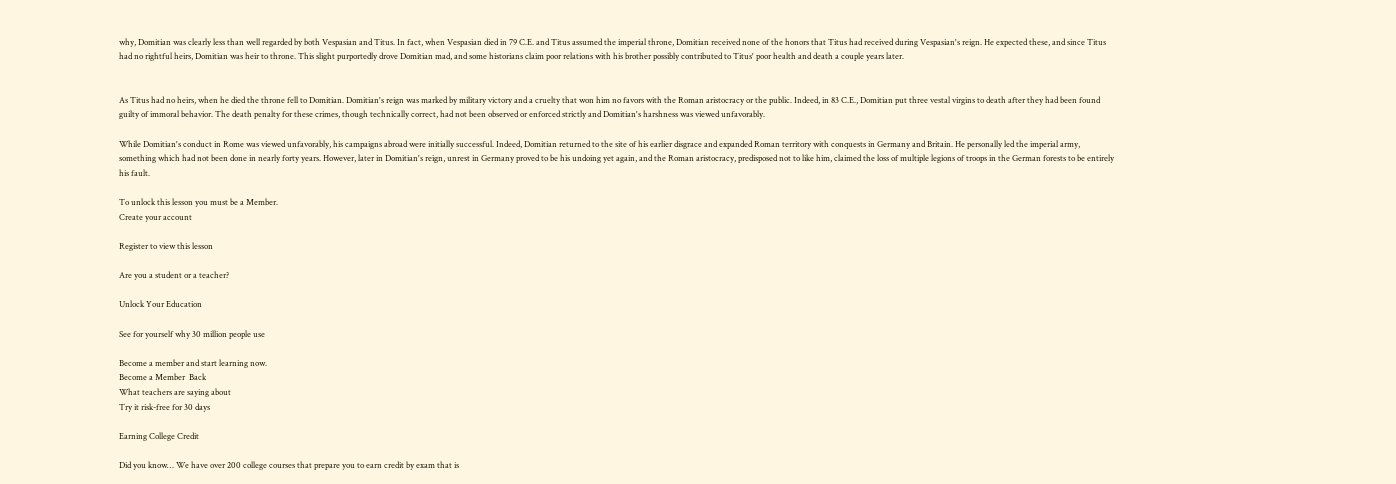why, Domitian was clearly less than well regarded by both Vespasian and Titus. In fact, when Vespasian died in 79 C.E. and Titus assumed the imperial throne, Domitian received none of the honors that Titus had received during Vespasian's reign. He expected these, and since Titus had no rightful heirs, Domitian was heir to throne. This slight purportedly drove Domitian mad, and some historians claim poor relations with his brother possibly contributed to Titus' poor health and death a couple years later.


As Titus had no heirs, when he died the throne fell to Domitian. Domitian's reign was marked by military victory and a cruelty that won him no favors with the Roman aristocracy or the public. Indeed, in 83 C.E., Domitian put three vestal virgins to death after they had been found guilty of immoral behavior. The death penalty for these crimes, though technically correct, had not been observed or enforced strictly and Domitian's harshness was viewed unfavorably.

While Domitian's conduct in Rome was viewed unfavorably, his campaigns abroad were initially successful. Indeed, Domitian returned to the site of his earlier disgrace and expanded Roman territory with conquests in Germany and Britain. He personally led the imperial army, something which had not been done in nearly forty years. However, later in Domitian's reign, unrest in Germany proved to be his undoing yet again, and the Roman aristocracy, predisposed not to like him, claimed the loss of multiple legions of troops in the German forests to be entirely his fault.

To unlock this lesson you must be a Member.
Create your account

Register to view this lesson

Are you a student or a teacher?

Unlock Your Education

See for yourself why 30 million people use

Become a member and start learning now.
Become a Member  Back
What teachers are saying about
Try it risk-free for 30 days

Earning College Credit

Did you know… We have over 200 college courses that prepare you to earn credit by exam that is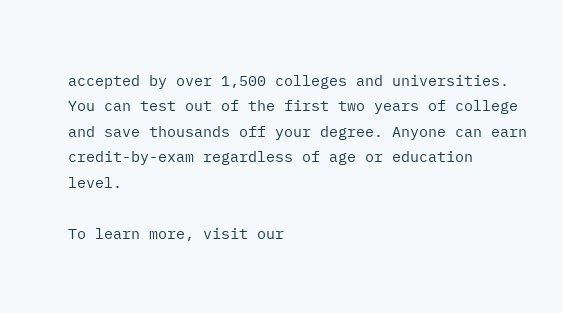accepted by over 1,500 colleges and universities. You can test out of the first two years of college and save thousands off your degree. Anyone can earn credit-by-exam regardless of age or education level.

To learn more, visit our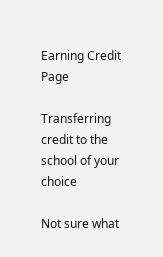Earning Credit Page

Transferring credit to the school of your choice

Not sure what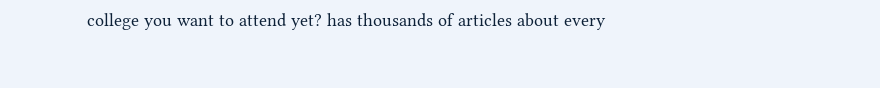college you want to attend yet? has thousands of articles about every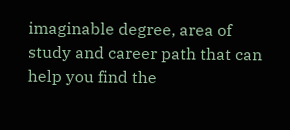imaginable degree, area of study and career path that can help you find the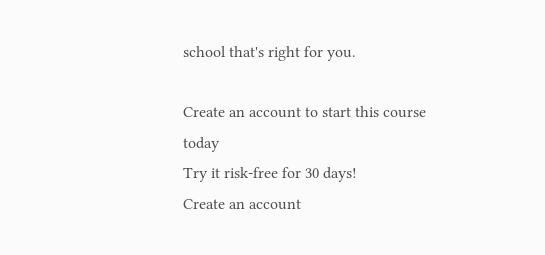school that's right for you.

Create an account to start this course today
Try it risk-free for 30 days!
Create an account